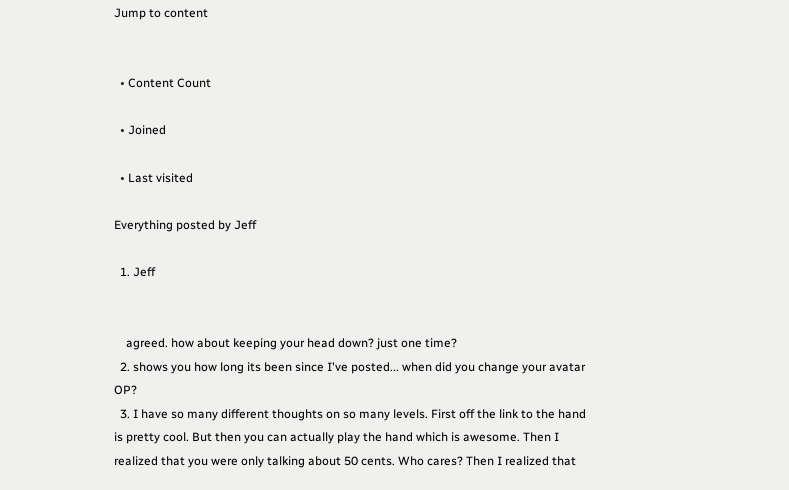Jump to content


  • Content Count

  • Joined

  • Last visited

Everything posted by Jeff

  1. Jeff


    agreed. how about keeping your head down? just one time?
  2. shows you how long its been since I've posted... when did you change your avatar OP?
  3. I have so many different thoughts on so many levels. First off the link to the hand is pretty cool. But then you can actually play the hand which is awesome. Then I realized that you were only talking about 50 cents. Who cares? Then I realized that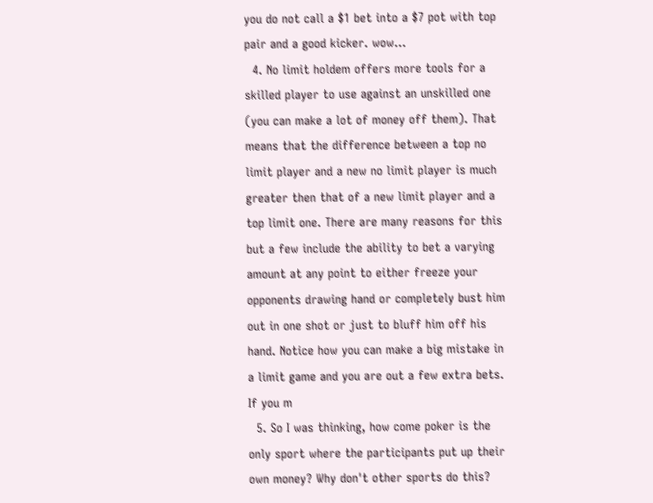you do not call a $1 bet into a $7 pot with top pair and a good kicker. wow...
  4. No limit holdem offers more tools for a skilled player to use against an unskilled one (you can make a lot of money off them). That means that the difference between a top no limit player and a new no limit player is much greater then that of a new limit player and a top limit one. There are many reasons for this but a few include the ability to bet a varying amount at any point to either freeze your opponents drawing hand or completely bust him out in one shot or just to bluff him off his hand. Notice how you can make a big mistake in a limit game and you are out a few extra bets. If you m
  5. So I was thinking, how come poker is the only sport where the participants put up their own money? Why don't other sports do this?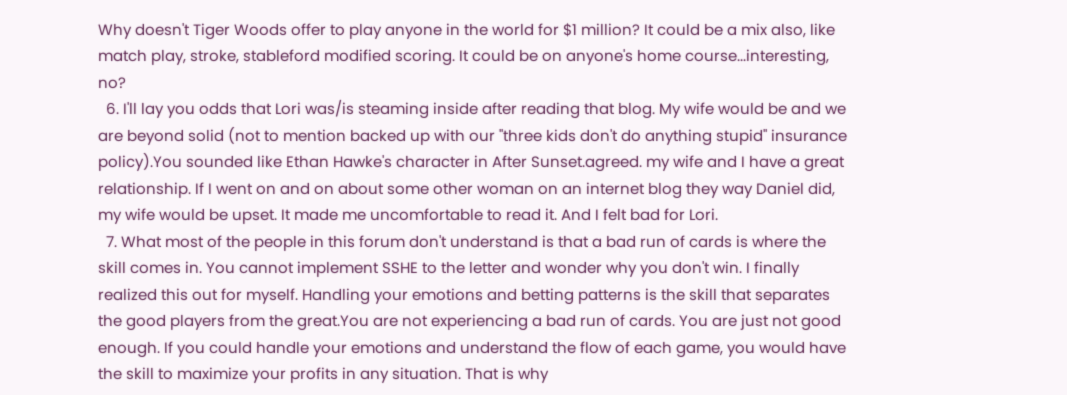Why doesn't Tiger Woods offer to play anyone in the world for $1 million? It could be a mix also, like match play, stroke, stableford modified scoring. It could be on anyone's home course...interesting, no?
  6. I'll lay you odds that Lori was/is steaming inside after reading that blog. My wife would be and we are beyond solid (not to mention backed up with our "three kids don't do anything stupid" insurance policy).You sounded like Ethan Hawke's character in After Sunset.agreed. my wife and I have a great relationship. If I went on and on about some other woman on an internet blog they way Daniel did, my wife would be upset. It made me uncomfortable to read it. And I felt bad for Lori.
  7. What most of the people in this forum don't understand is that a bad run of cards is where the skill comes in. You cannot implement SSHE to the letter and wonder why you don't win. I finally realized this out for myself. Handling your emotions and betting patterns is the skill that separates the good players from the great.You are not experiencing a bad run of cards. You are just not good enough. If you could handle your emotions and understand the flow of each game, you would have the skill to maximize your profits in any situation. That is why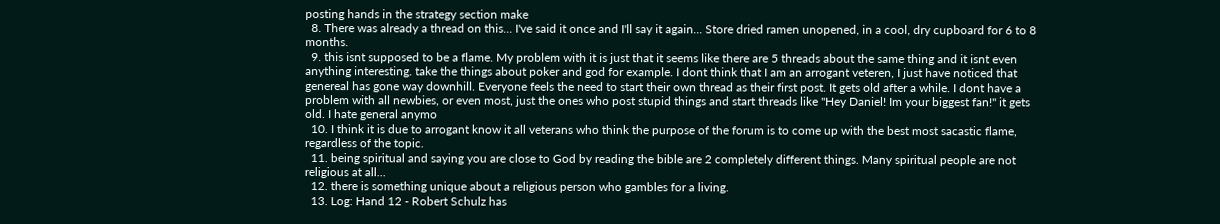posting hands in the strategy section make
  8. There was already a thread on this... I've said it once and I'll say it again... Store dried ramen unopened, in a cool, dry cupboard for 6 to 8 months.
  9. this isnt supposed to be a flame. My problem with it is just that it seems like there are 5 threads about the same thing and it isnt even anything interesting. take the things about poker and god for example. I dont think that I am an arrogant veteren, I just have noticed that genereal has gone way downhill. Everyone feels the need to start their own thread as their first post. It gets old after a while. I dont have a problem with all newbies, or even most, just the ones who post stupid things and start threads like "Hey Daniel! Im your biggest fan!" it gets old. I hate general anymo
  10. I think it is due to arrogant know it all veterans who think the purpose of the forum is to come up with the best most sacastic flame, regardless of the topic.
  11. being spiritual and saying you are close to God by reading the bible are 2 completely different things. Many spiritual people are not religious at all...
  12. there is something unique about a religious person who gambles for a living.
  13. Log: Hand 12 - Robert Schulz has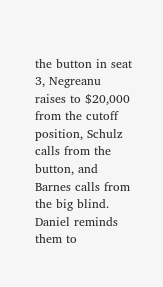the button in seat 3, Negreanu raises to $20,000 from the cutoff position, Schulz calls from the button, and Barnes calls from the big blind. Daniel reminds them to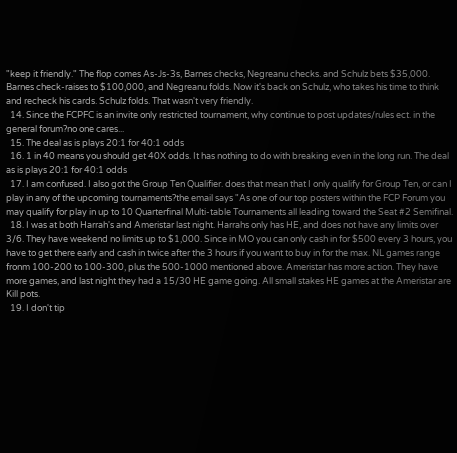"keep it friendly." The flop comes As-Js-3s, Barnes checks, Negreanu checks. and Schulz bets $35,000. Barnes check-raises to $100,000, and Negreanu folds. Now it's back on Schulz, who takes his time to think and recheck his cards. Schulz folds. That wasn't very friendly.
  14. Since the FCPFC is an invite only restricted tournament, why continue to post updates/rules ect. in the general forum?no one cares...
  15. The deal as is plays 20:1 for 40:1 odds
  16. 1 in 40 means you should get 40X odds. It has nothing to do with breaking even in the long run. The deal as is plays 20:1 for 40:1 odds
  17. I am confused. I also got the Group Ten Qualifier. does that mean that I only qualify for Group Ten, or can I play in any of the upcoming tournaments?the email says "As one of our top posters within the FCP Forum you may qualify for play in up to 10 Quarterfinal Multi-table Tournaments all leading toward the Seat #2 Semifinal.
  18. I was at both Harrah's and Ameristar last night. Harrahs only has HE, and does not have any limits over 3/6. They have weekend no limits up to $1,000. Since in MO you can only cash in for $500 every 3 hours, you have to get there early and cash in twice after the 3 hours if you want to buy in for the max. NL games range fronm 100-200 to 100-300, plus the 500-1000 mentioned above. Ameristar has more action. They have more games, and last night they had a 15/30 HE game going. All small stakes HE games at the Ameristar are Kill pots.
  19. I don't tip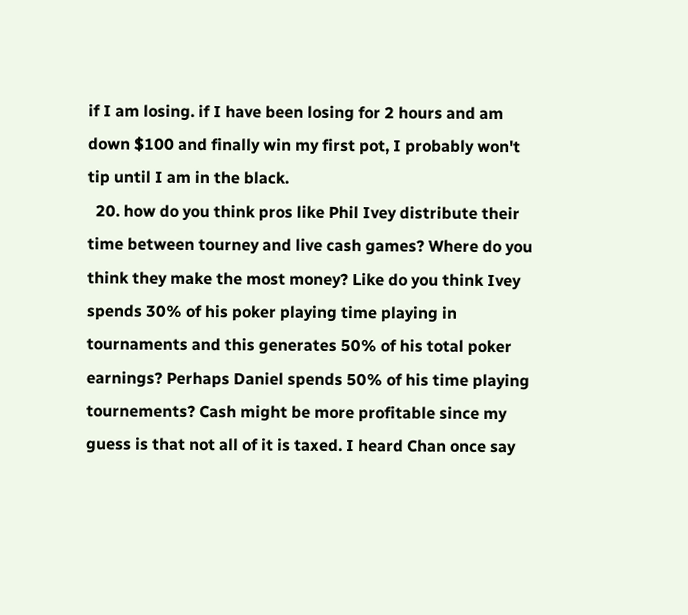if I am losing. if I have been losing for 2 hours and am down $100 and finally win my first pot, I probably won't tip until I am in the black.
  20. how do you think pros like Phil Ivey distribute their time between tourney and live cash games? Where do you think they make the most money? Like do you think Ivey spends 30% of his poker playing time playing in tournaments and this generates 50% of his total poker earnings? Perhaps Daniel spends 50% of his time playing tournements? Cash might be more profitable since my guess is that not all of it is taxed. I heard Chan once say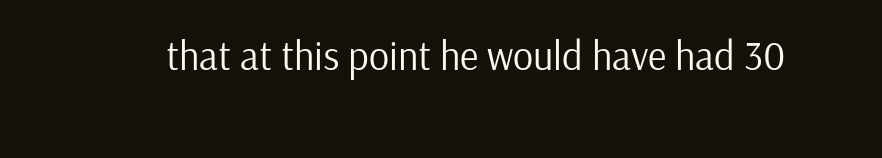that at this point he would have had 30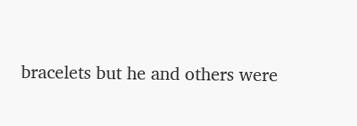bracelets but he and others were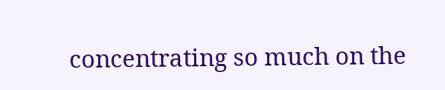concentrating so much on the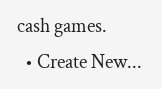cash games.
  • Create New...